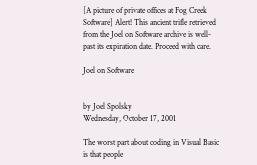[A picture of private offices at Fog Creek Software] Alert! This ancient trifle retrieved from the Joel on Software archive is well-past its expiration date. Proceed with care.

Joel on Software


by Joel Spolsky
Wednesday, October 17, 2001

The worst part about coding in Visual Basic is that people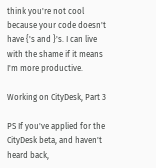think you're not cool because your code doesn't have {'s and }'s. I can live with the shame if it means I'm more productive.

Working on CityDesk, Part 3

PS If you've applied for the CityDesk beta, and haven't heard back,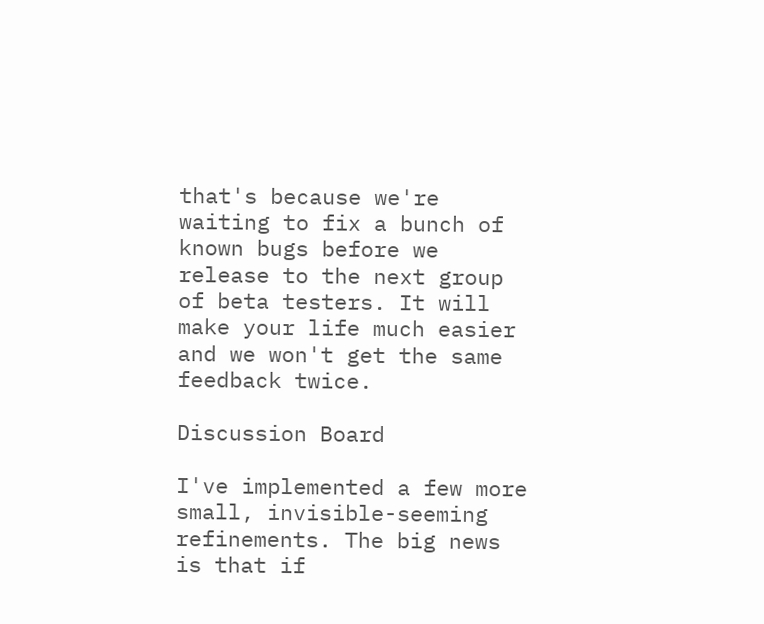that's because we're waiting to fix a bunch of known bugs before we release to the next group of beta testers. It will make your life much easier and we won't get the same feedback twice.

Discussion Board

I've implemented a few more small, invisible-seeming refinements. The big news is that if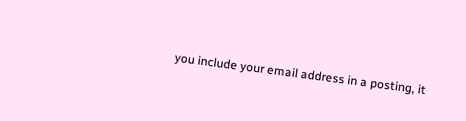you include your email address in a posting, it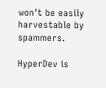won't be easily harvestable by spammers.

HyperDev is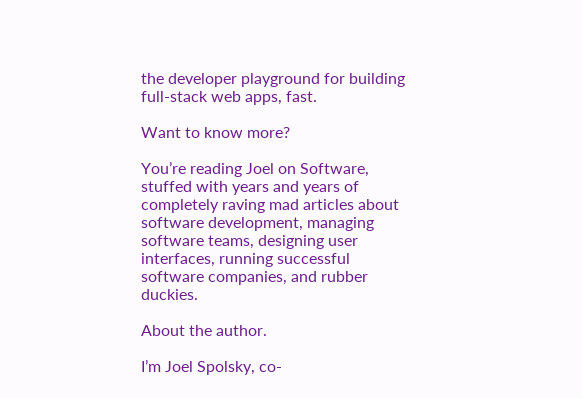the developer playground for building full-stack web apps, fast.

Want to know more?

You’re reading Joel on Software, stuffed with years and years of completely raving mad articles about software development, managing software teams, designing user interfaces, running successful software companies, and rubber duckies.

About the author.

I’m Joel Spolsky, co-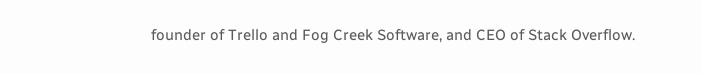founder of Trello and Fog Creek Software, and CEO of Stack Overflow.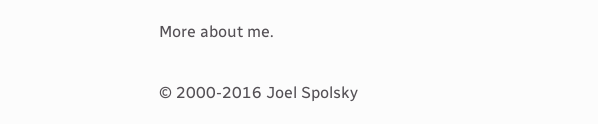More about me.

© 2000-2016 Joel Spolsky